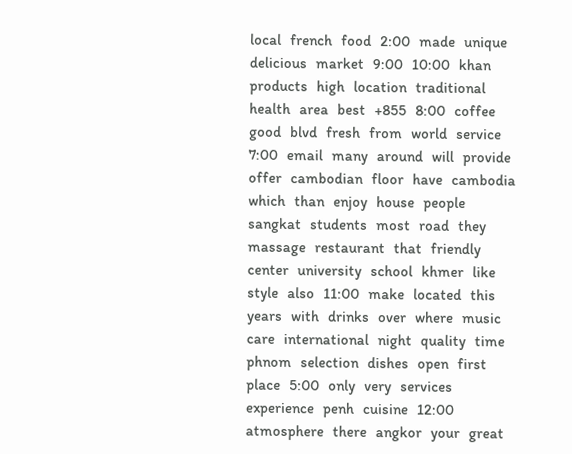local   french   food   2:00   made   unique   delicious   market   9:00   10:00   khan   products   high   location   traditional   health   area   best   +855   8:00   coffee   good   blvd   fresh   from   world   service   7:00   email   many   around   will   provide   offer   cambodian   floor   have   cambodia   which   than   enjoy   house   people   sangkat   students   most   road   they   massage   restaurant   that   friendly   center   university   school   khmer   like   style   also   11:00   make   located   this   years   with   drinks   over   where   music   care   international   night   quality   time   phnom   selection   dishes   open   first   place   5:00   only   very   services   experience   penh   cuisine   12:00   atmosphere   there   angkor   your   great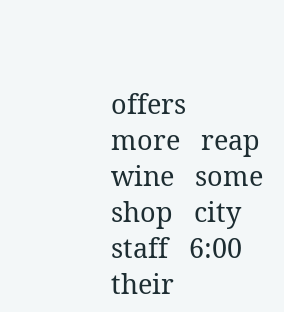offers   more   reap   wine   some   shop   city   staff   6:00   their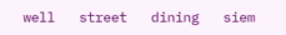well   street   dining   siem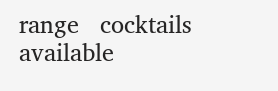range   cocktails   available